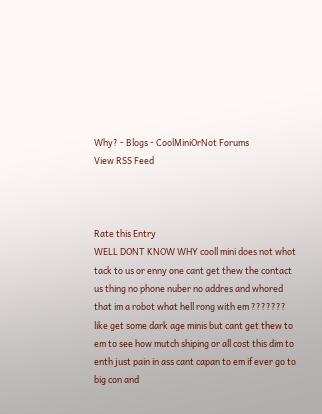Why? - Blogs - CoolMiniOrNot Forums
View RSS Feed



Rate this Entry
WELL DONT KNOW WHY cooll mini does not whot tack to us or enny one cant get thew the contact us thing no phone nuber no addres and whored that im a robot what hell rong with em ??????? like get some dark age minis but cant get thew to em to see how mutch shiping or all cost this dim to enth just pain in ass cant capan to em if ever go to big con and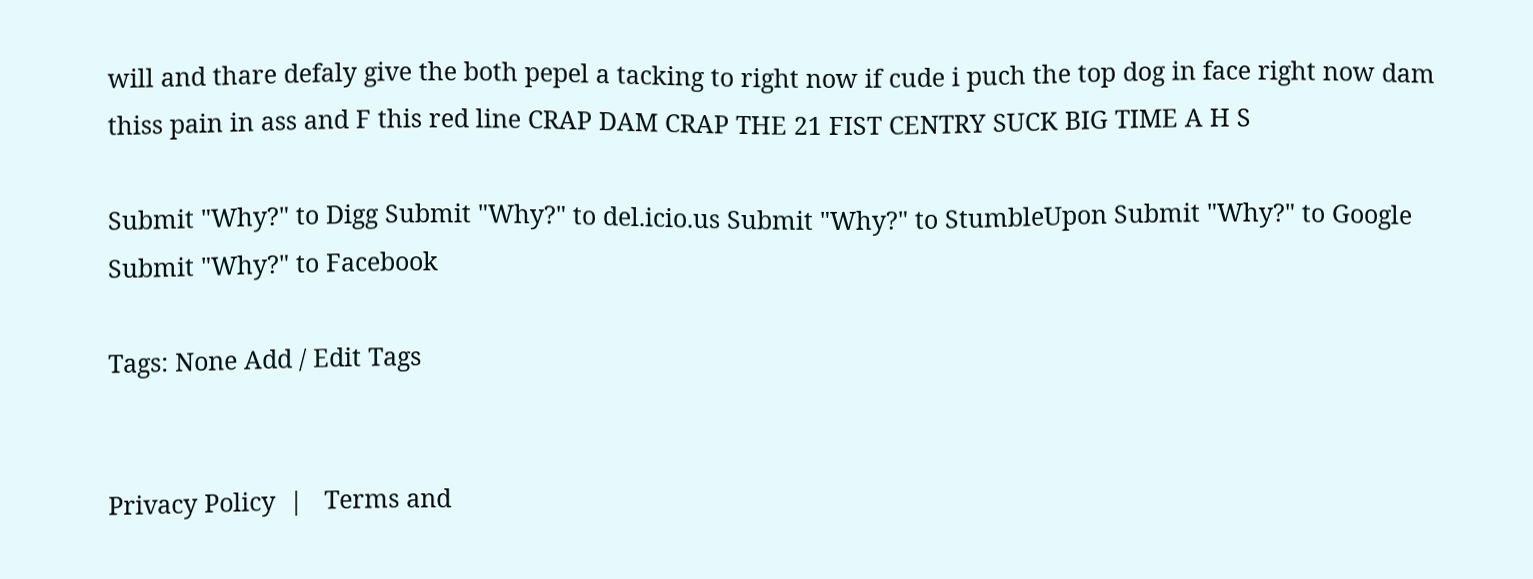will and thare defaly give the both pepel a tacking to right now if cude i puch the top dog in face right now dam thiss pain in ass and F this red line CRAP DAM CRAP THE 21 FIST CENTRY SUCK BIG TIME A H S

Submit "Why?" to Digg Submit "Why?" to del.icio.us Submit "Why?" to StumbleUpon Submit "Why?" to Google Submit "Why?" to Facebook

Tags: None Add / Edit Tags


Privacy Policy  |   Terms and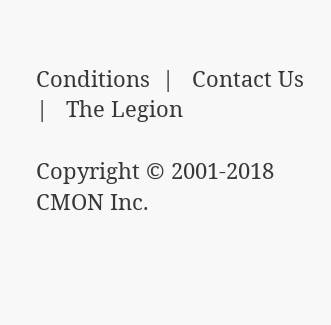Conditions  |   Contact Us  |   The Legion

Copyright © 2001-2018 CMON Inc.